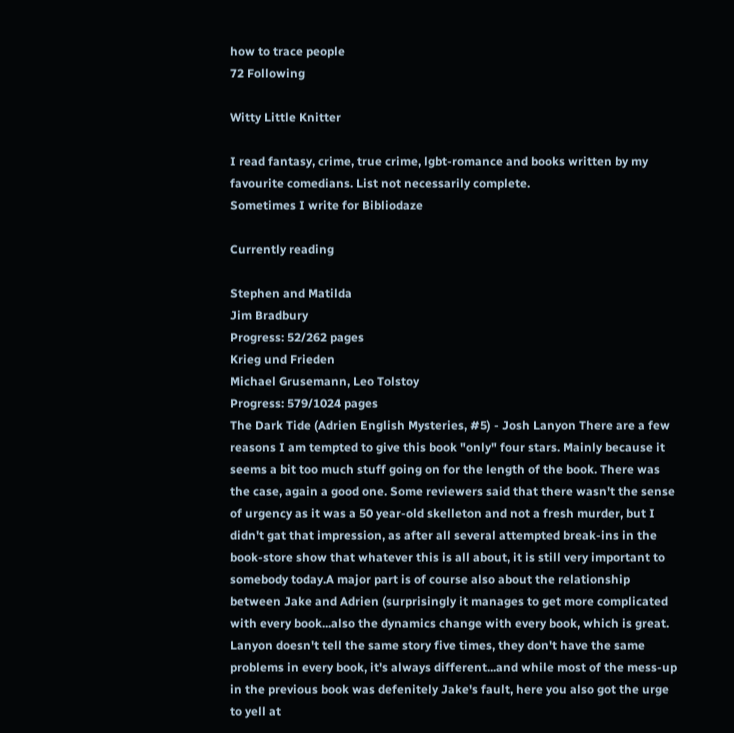how to trace people
72 Following

Witty Little Knitter

I read fantasy, crime, true crime, lgbt-romance and books written by my favourite comedians. List not necessarily complete.
Sometimes I write for Bibliodaze

Currently reading

Stephen and Matilda
Jim Bradbury
Progress: 52/262 pages
Krieg und Frieden
Michael Grusemann, Leo Tolstoy
Progress: 579/1024 pages
The Dark Tide (Adrien English Mysteries, #5) - Josh Lanyon There are a few reasons I am tempted to give this book "only" four stars. Mainly because it seems a bit too much stuff going on for the length of the book. There was the case, again a good one. Some reviewers said that there wasn't the sense of urgency as it was a 50 year-old skelleton and not a fresh murder, but I didn't gat that impression, as after all several attempted break-ins in the book-store show that whatever this is all about, it is still very important to somebody today.A major part is of course also about the relationship between Jake and Adrien (surprisingly it manages to get more complicated with every book...also the dynamics change with every book, which is great. Lanyon doesn't tell the same story five times, they don't have the same problems in every book, it's always different...and while most of the mess-up in the previous book was defenitely Jake's fault, here you also got the urge to yell at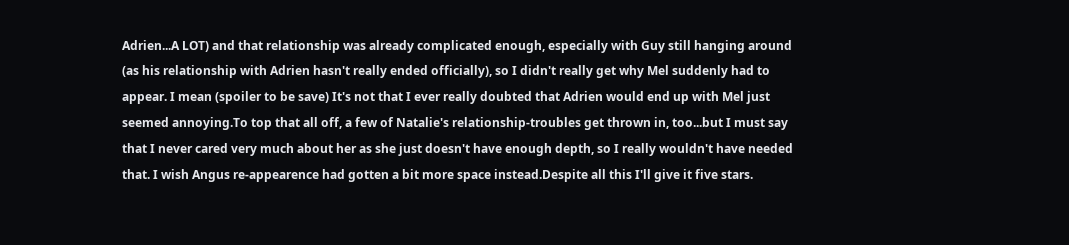Adrien...A LOT) and that relationship was already complicated enough, especially with Guy still hanging around (as his relationship with Adrien hasn't really ended officially), so I didn't really get why Mel suddenly had to appear. I mean (spoiler to be save) It's not that I ever really doubted that Adrien would end up with Mel just seemed annoying.To top that all off, a few of Natalie's relationship-troubles get thrown in, too...but I must say that I never cared very much about her as she just doesn't have enough depth, so I really wouldn't have needed that. I wish Angus re-appearence had gotten a bit more space instead.Despite all this I'll give it five stars.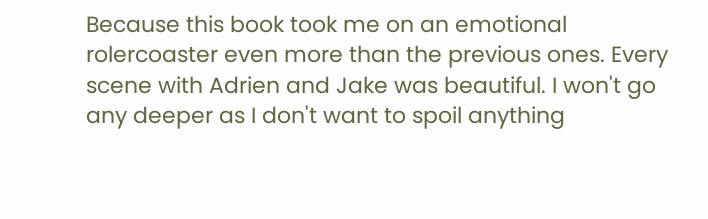Because this book took me on an emotional rolercoaster even more than the previous ones. Every scene with Adrien and Jake was beautiful. I won't go any deeper as I don't want to spoil anything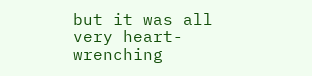but it was all very heart-wrenching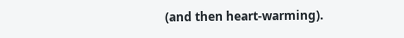(and then heart-warming).